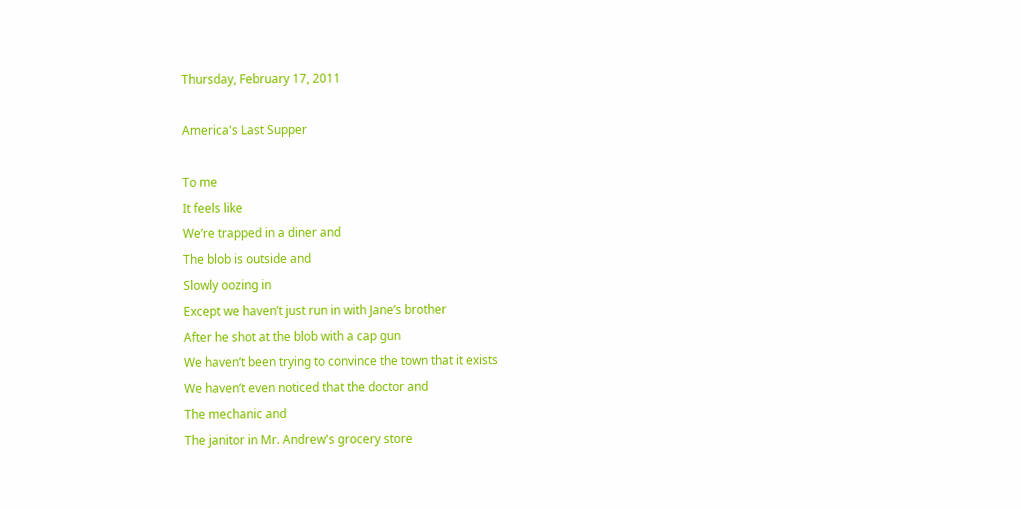Thursday, February 17, 2011

America's Last Supper

To me
It feels like
We’re trapped in a diner and
The blob is outside and
Slowly oozing in
Except we haven’t just run in with Jane’s brother
After he shot at the blob with a cap gun
We haven’t been trying to convince the town that it exists
We haven’t even noticed that the doctor and
The mechanic and
The janitor in Mr. Andrew's grocery store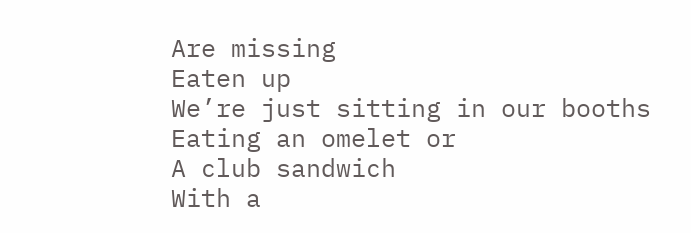Are missing
Eaten up
We’re just sitting in our booths
Eating an omelet or
A club sandwich
With a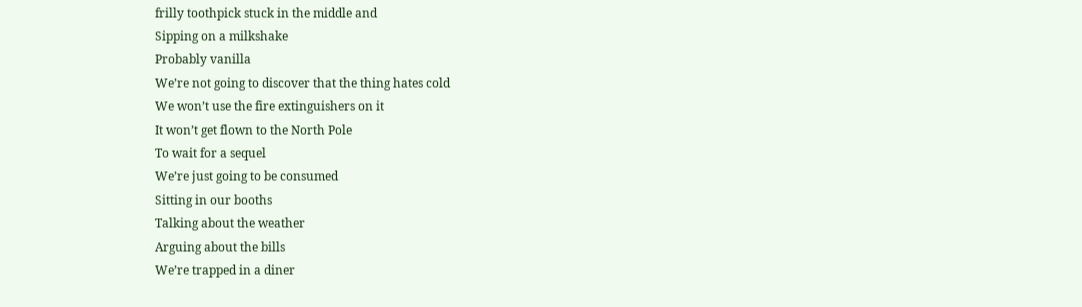frilly toothpick stuck in the middle and
Sipping on a milkshake
Probably vanilla
We’re not going to discover that the thing hates cold
We won’t use the fire extinguishers on it
It won’t get flown to the North Pole
To wait for a sequel
We’re just going to be consumed
Sitting in our booths
Talking about the weather
Arguing about the bills
We’re trapped in a diner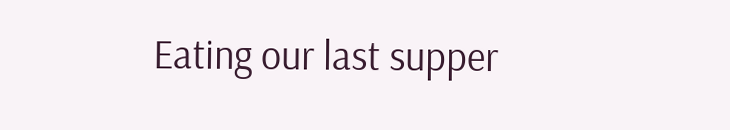Eating our last supper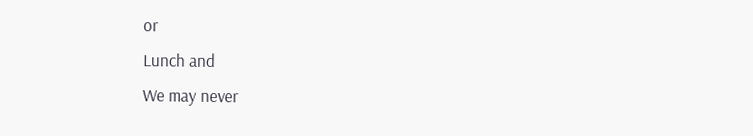or
Lunch and
We may never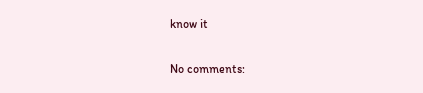know it

No comments: